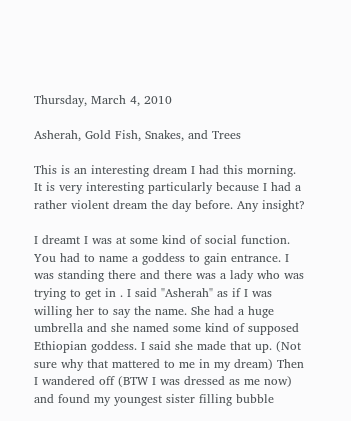Thursday, March 4, 2010

Asherah, Gold Fish, Snakes, and Trees

This is an interesting dream I had this morning. It is very interesting particularly because I had a rather violent dream the day before. Any insight?

I dreamt I was at some kind of social function. You had to name a goddess to gain entrance. I was standing there and there was a lady who was trying to get in . I said "Asherah" as if I was willing her to say the name. She had a huge umbrella and she named some kind of supposed Ethiopian goddess. I said she made that up. (Not sure why that mattered to me in my dream) Then I wandered off (BTW I was dressed as me now) and found my youngest sister filling bubble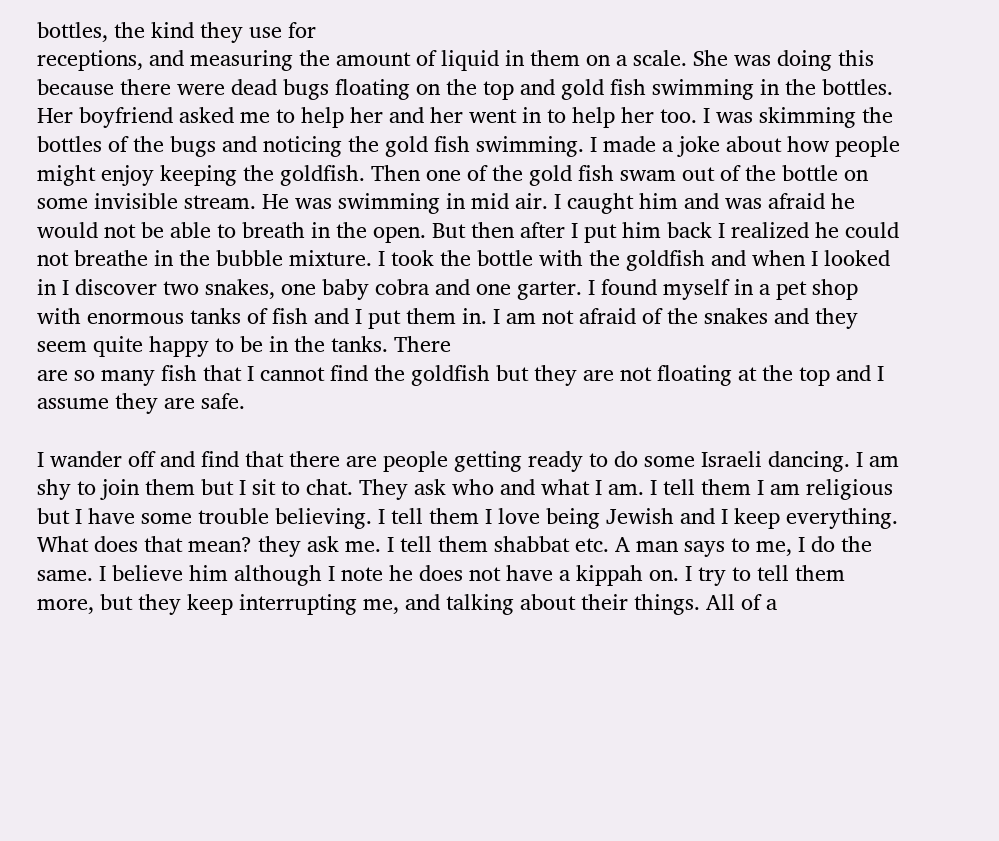bottles, the kind they use for
receptions, and measuring the amount of liquid in them on a scale. She was doing this because there were dead bugs floating on the top and gold fish swimming in the bottles. Her boyfriend asked me to help her and her went in to help her too. I was skimming the bottles of the bugs and noticing the gold fish swimming. I made a joke about how people might enjoy keeping the goldfish. Then one of the gold fish swam out of the bottle on some invisible stream. He was swimming in mid air. I caught him and was afraid he would not be able to breath in the open. But then after I put him back I realized he could not breathe in the bubble mixture. I took the bottle with the goldfish and when I looked in I discover two snakes, one baby cobra and one garter. I found myself in a pet shop with enormous tanks of fish and I put them in. I am not afraid of the snakes and they seem quite happy to be in the tanks. There
are so many fish that I cannot find the goldfish but they are not floating at the top and I assume they are safe.

I wander off and find that there are people getting ready to do some Israeli dancing. I am shy to join them but I sit to chat. They ask who and what I am. I tell them I am religious but I have some trouble believing. I tell them I love being Jewish and I keep everything. What does that mean? they ask me. I tell them shabbat etc. A man says to me, I do the same. I believe him although I note he does not have a kippah on. I try to tell them more, but they keep interrupting me, and talking about their things. All of a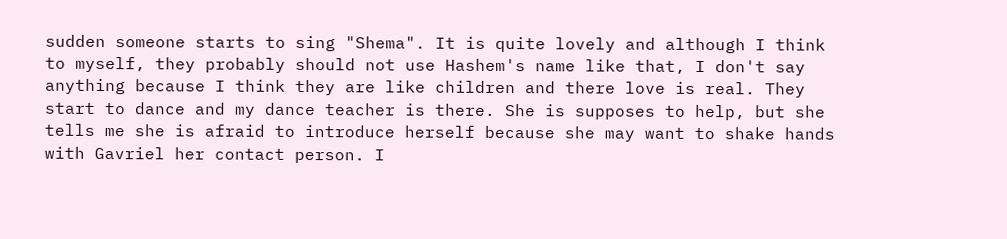sudden someone starts to sing "Shema". It is quite lovely and although I think to myself, they probably should not use Hashem's name like that, I don't say anything because I think they are like children and there love is real. They start to dance and my dance teacher is there. She is supposes to help, but she tells me she is afraid to introduce herself because she may want to shake hands with Gavriel her contact person. I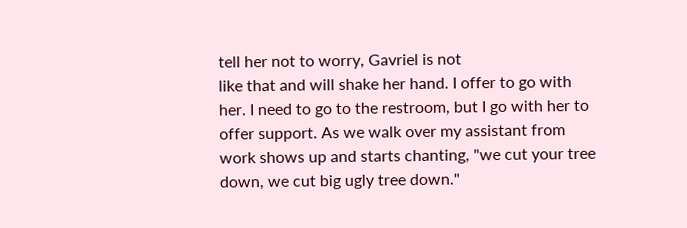tell her not to worry, Gavriel is not
like that and will shake her hand. I offer to go with her. I need to go to the restroom, but I go with her to offer support. As we walk over my assistant from work shows up and starts chanting, "we cut your tree down, we cut big ugly tree down."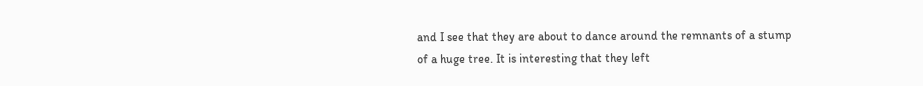and I see that they are about to dance around the remnants of a stump of a huge tree. It is interesting that they left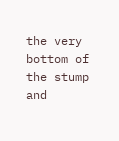the very bottom of the stump and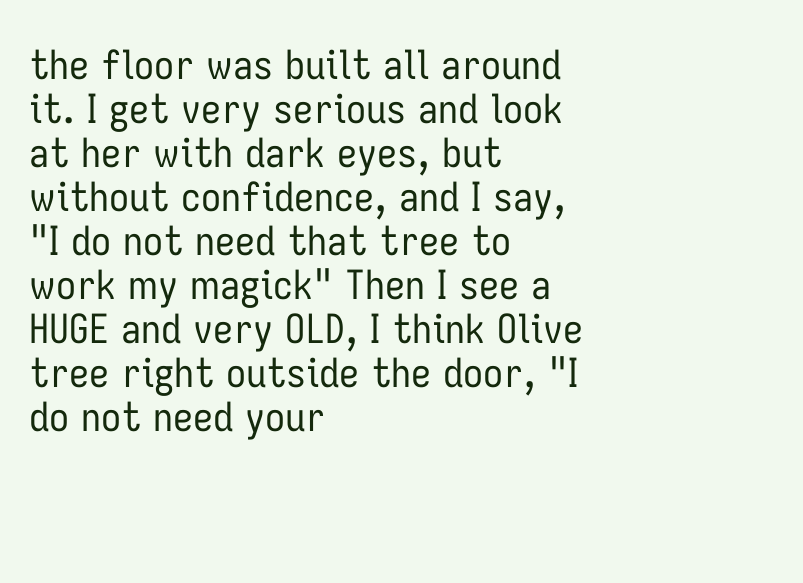the floor was built all around it. I get very serious and look at her with dark eyes, but
without confidence, and I say, "I do not need that tree to work my magick" Then I see a HUGE and very OLD, I think Olive tree right outside the door, "I do not need your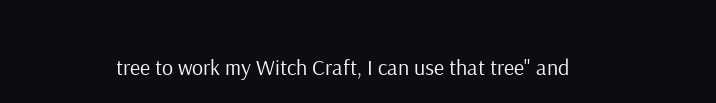tree to work my Witch Craft, I can use that tree" and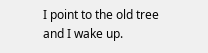I point to the old tree and I wake up.